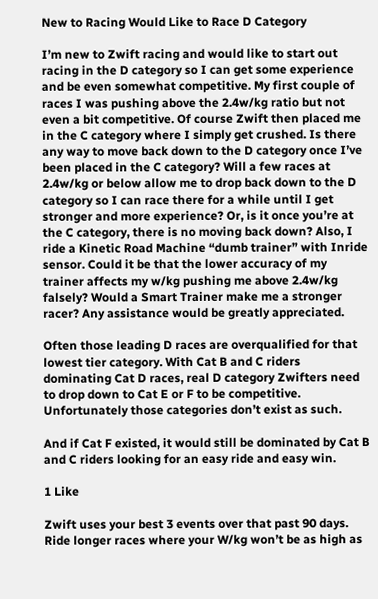New to Racing Would Like to Race D Category

I’m new to Zwift racing and would like to start out racing in the D category so I can get some experience and be even somewhat competitive. My first couple of races I was pushing above the 2.4w/kg ratio but not even a bit competitive. Of course Zwift then placed me in the C category where I simply get crushed. Is there any way to move back down to the D category once I’ve been placed in the C category? Will a few races at 2.4w/kg or below allow me to drop back down to the D category so I can race there for a while until I get stronger and more experience? Or, is it once you’re at the C category, there is no moving back down? Also, I ride a Kinetic Road Machine “dumb trainer” with Inride sensor. Could it be that the lower accuracy of my trainer affects my w/kg pushing me above 2.4w/kg falsely? Would a Smart Trainer make me a stronger racer? Any assistance would be greatly appreciated.

Often those leading D races are overqualified for that lowest tier category. With Cat B and C riders dominating Cat D races, real D category Zwifters need to drop down to Cat E or F to be competitive. Unfortunately those categories don’t exist as such.

And if Cat F existed, it would still be dominated by Cat B and C riders looking for an easy ride and easy win.

1 Like

Zwift uses your best 3 events over that past 90 days. Ride longer races where your W/kg won’t be as high as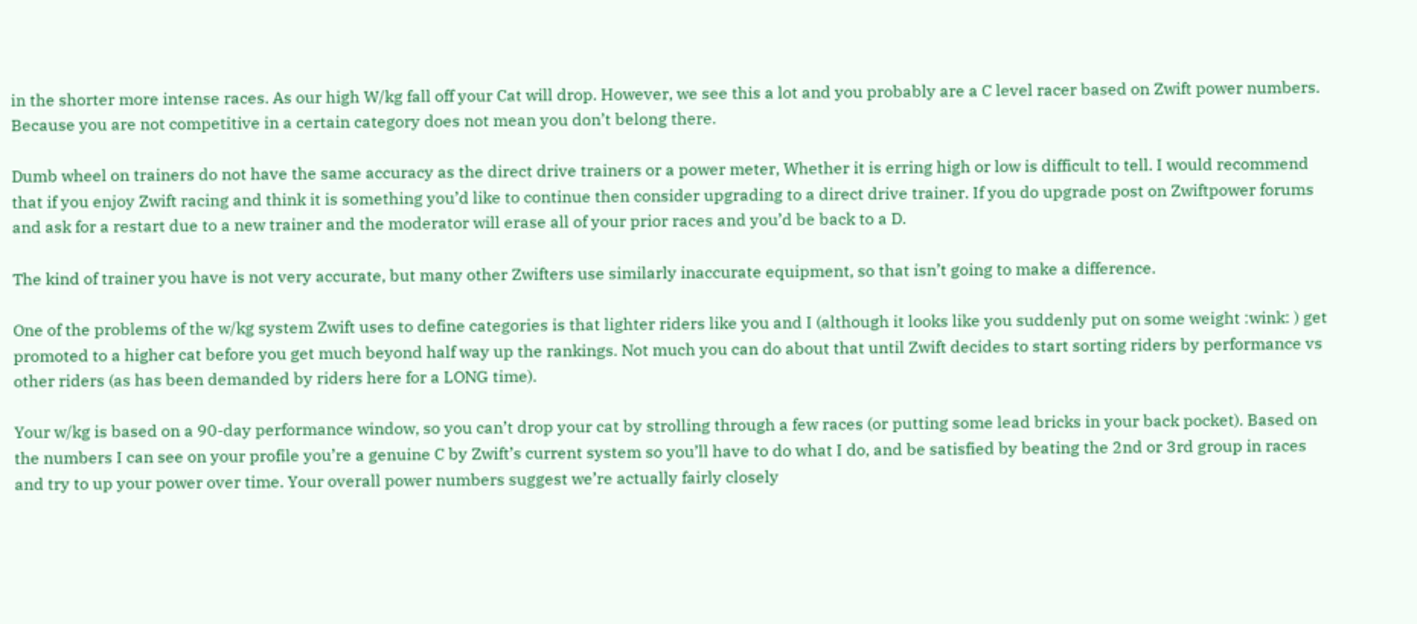in the shorter more intense races. As our high W/kg fall off your Cat will drop. However, we see this a lot and you probably are a C level racer based on Zwift power numbers. Because you are not competitive in a certain category does not mean you don’t belong there.

Dumb wheel on trainers do not have the same accuracy as the direct drive trainers or a power meter, Whether it is erring high or low is difficult to tell. I would recommend that if you enjoy Zwift racing and think it is something you’d like to continue then consider upgrading to a direct drive trainer. If you do upgrade post on Zwiftpower forums and ask for a restart due to a new trainer and the moderator will erase all of your prior races and you’d be back to a D.

The kind of trainer you have is not very accurate, but many other Zwifters use similarly inaccurate equipment, so that isn’t going to make a difference.

One of the problems of the w/kg system Zwift uses to define categories is that lighter riders like you and I (although it looks like you suddenly put on some weight :wink: ) get promoted to a higher cat before you get much beyond half way up the rankings. Not much you can do about that until Zwift decides to start sorting riders by performance vs other riders (as has been demanded by riders here for a LONG time).

Your w/kg is based on a 90-day performance window, so you can’t drop your cat by strolling through a few races (or putting some lead bricks in your back pocket). Based on the numbers I can see on your profile you’re a genuine C by Zwift’s current system so you’ll have to do what I do, and be satisfied by beating the 2nd or 3rd group in races and try to up your power over time. Your overall power numbers suggest we’re actually fairly closely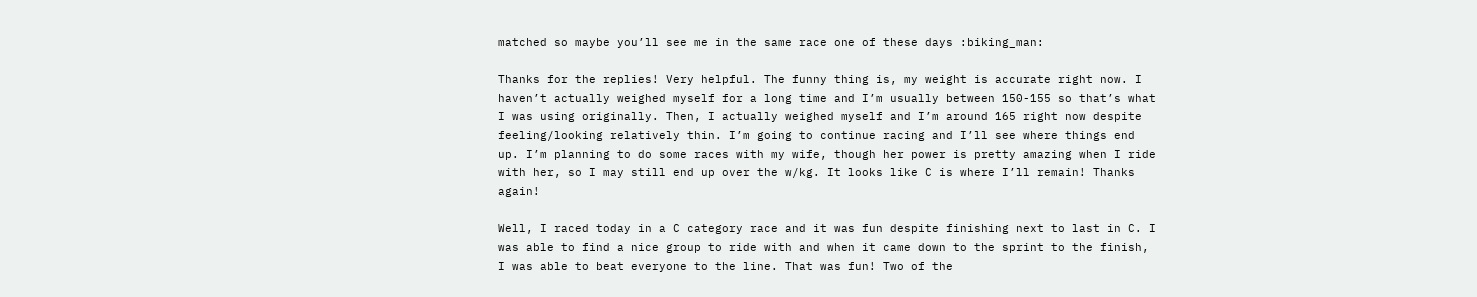matched so maybe you’ll see me in the same race one of these days :biking_man:

Thanks for the replies! Very helpful. The funny thing is, my weight is accurate right now. I haven’t actually weighed myself for a long time and I’m usually between 150-155 so that’s what I was using originally. Then, I actually weighed myself and I’m around 165 right now despite feeling/looking relatively thin. I’m going to continue racing and I’ll see where things end up. I’m planning to do some races with my wife, though her power is pretty amazing when I ride with her, so I may still end up over the w/kg. It looks like C is where I’ll remain! Thanks again!

Well, I raced today in a C category race and it was fun despite finishing next to last in C. I was able to find a nice group to ride with and when it came down to the sprint to the finish, I was able to beat everyone to the line. That was fun! Two of the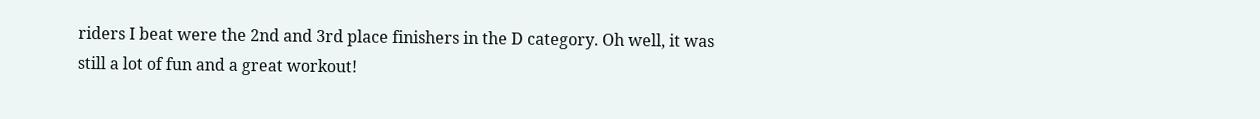riders I beat were the 2nd and 3rd place finishers in the D category. Oh well, it was still a lot of fun and a great workout!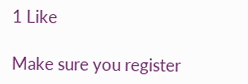1 Like

Make sure you register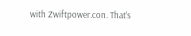with Zwiftpower.con. That’s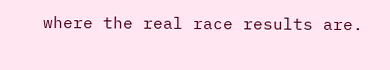where the real race results are.